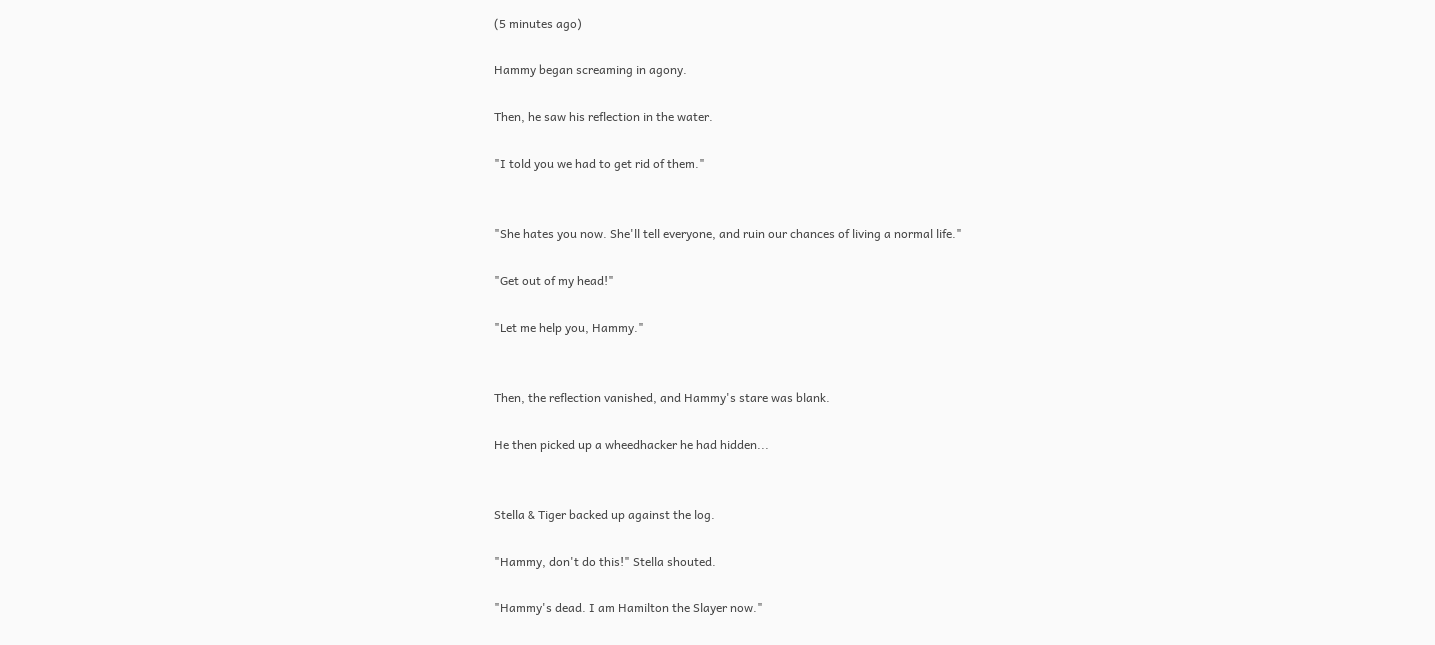(5 minutes ago)

Hammy began screaming in agony.

Then, he saw his reflection in the water.

"I told you we had to get rid of them."


"She hates you now. She'll tell everyone, and ruin our chances of living a normal life."

"Get out of my head!"

"Let me help you, Hammy."


Then, the reflection vanished, and Hammy's stare was blank.

He then picked up a wheedhacker he had hidden...


Stella & Tiger backed up against the log.

"Hammy, don't do this!" Stella shouted.

"Hammy's dead. I am Hamilton the Slayer now."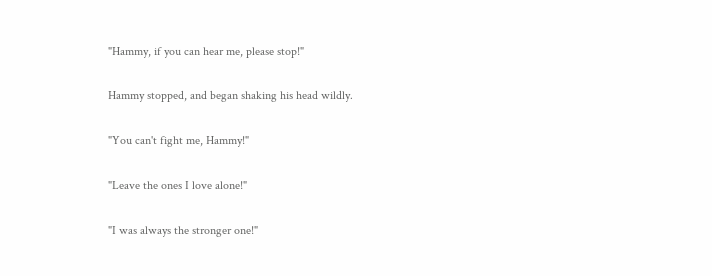"Hammy, if you can hear me, please stop!"

Hammy stopped, and began shaking his head wildly.

"You can't fight me, Hammy!"

"Leave the ones I love alone!"

"I was always the stronger one!"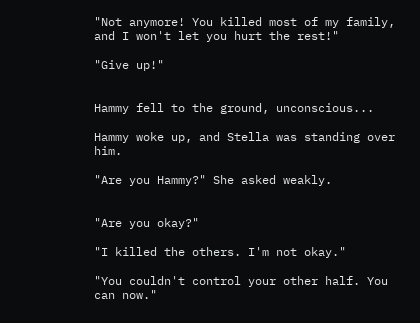"Not anymore! You killed most of my family, and I won't let you hurt the rest!"

"Give up!"


Hammy fell to the ground, unconscious...

Hammy woke up, and Stella was standing over him.

"Are you Hammy?" She asked weakly.


"Are you okay?"

"I killed the others. I'm not okay."

"You couldn't control your other half. You can now."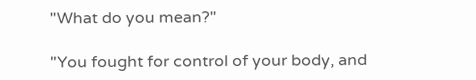"What do you mean?"

"You fought for control of your body, and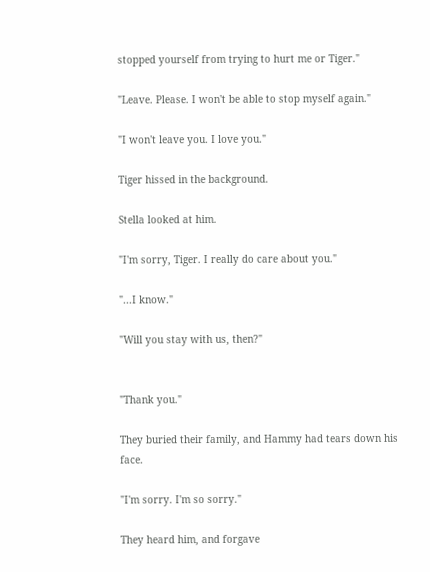stopped yourself from trying to hurt me or Tiger."

"Leave. Please. I won't be able to stop myself again."

"I won't leave you. I love you."

Tiger hissed in the background.

Stella looked at him.

"I'm sorry, Tiger. I really do care about you."

"...I know."

"Will you stay with us, then?"


"Thank you."

They buried their family, and Hammy had tears down his face.

"I'm sorry. I'm so sorry."

They heard him, and forgave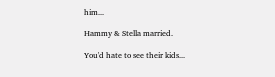him...

Hammy & Stella married.

You'd hate to see their kids...